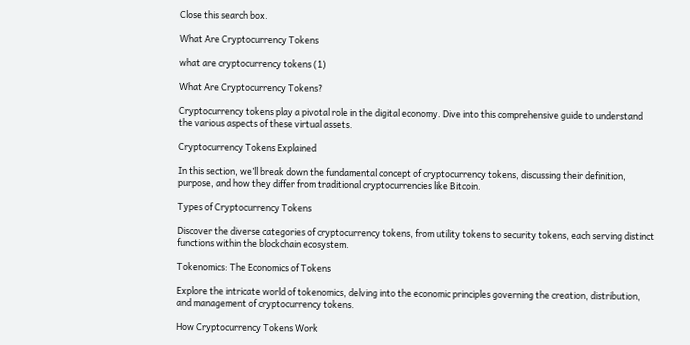Close this search box.

What Are Cryptocurrency Tokens

what are cryptocurrency tokens (1)

What Are Cryptocurrency Tokens?

Cryptocurrency tokens play a pivotal role in the digital economy. Dive into this comprehensive guide to understand the various aspects of these virtual assets.

Cryptocurrency Tokens Explained

In this section, we’ll break down the fundamental concept of cryptocurrency tokens, discussing their definition, purpose, and how they differ from traditional cryptocurrencies like Bitcoin.

Types of Cryptocurrency Tokens

Discover the diverse categories of cryptocurrency tokens, from utility tokens to security tokens, each serving distinct functions within the blockchain ecosystem.

Tokenomics: The Economics of Tokens

Explore the intricate world of tokenomics, delving into the economic principles governing the creation, distribution, and management of cryptocurrency tokens.

How Cryptocurrency Tokens Work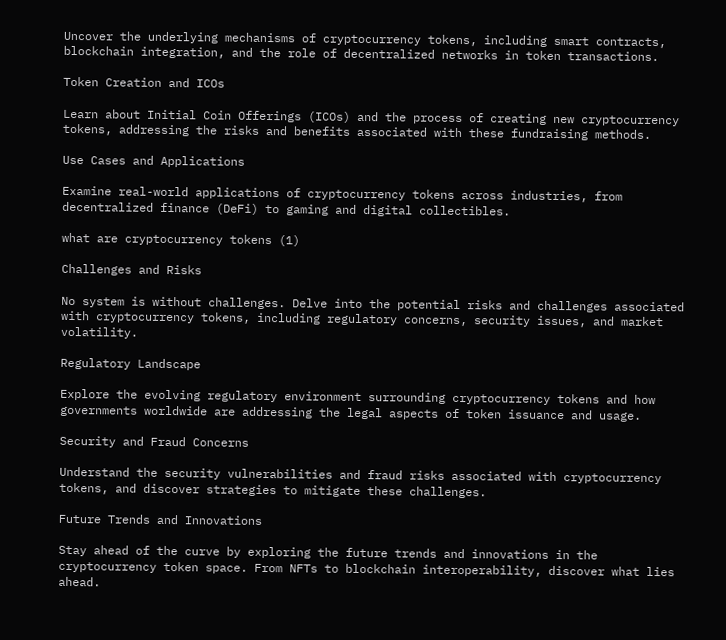Uncover the underlying mechanisms of cryptocurrency tokens, including smart contracts, blockchain integration, and the role of decentralized networks in token transactions.

Token Creation and ICOs

Learn about Initial Coin Offerings (ICOs) and the process of creating new cryptocurrency tokens, addressing the risks and benefits associated with these fundraising methods.

Use Cases and Applications

Examine real-world applications of cryptocurrency tokens across industries, from decentralized finance (DeFi) to gaming and digital collectibles.

what are cryptocurrency tokens (1)

Challenges and Risks

No system is without challenges. Delve into the potential risks and challenges associated with cryptocurrency tokens, including regulatory concerns, security issues, and market volatility.

Regulatory Landscape

Explore the evolving regulatory environment surrounding cryptocurrency tokens and how governments worldwide are addressing the legal aspects of token issuance and usage.

Security and Fraud Concerns

Understand the security vulnerabilities and fraud risks associated with cryptocurrency tokens, and discover strategies to mitigate these challenges.

Future Trends and Innovations

Stay ahead of the curve by exploring the future trends and innovations in the cryptocurrency token space. From NFTs to blockchain interoperability, discover what lies ahead.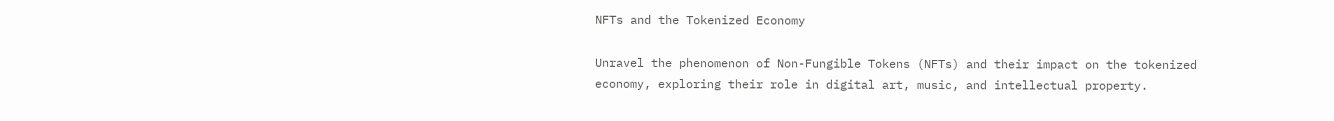NFTs and the Tokenized Economy

Unravel the phenomenon of Non-Fungible Tokens (NFTs) and their impact on the tokenized economy, exploring their role in digital art, music, and intellectual property.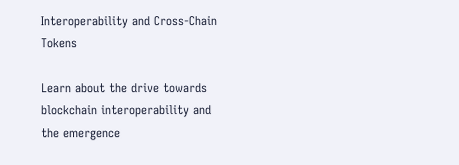Interoperability and Cross-Chain Tokens

Learn about the drive towards blockchain interoperability and the emergence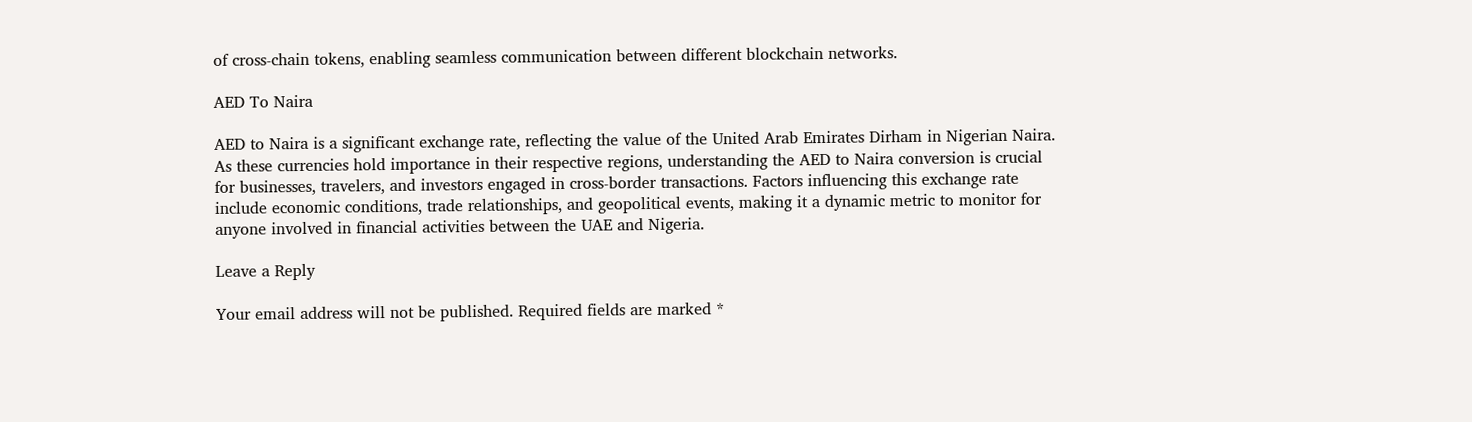of cross-chain tokens, enabling seamless communication between different blockchain networks.

AED To Naira

AED to Naira is a significant exchange rate, reflecting the value of the United Arab Emirates Dirham in Nigerian Naira. As these currencies hold importance in their respective regions, understanding the AED to Naira conversion is crucial for businesses, travelers, and investors engaged in cross-border transactions. Factors influencing this exchange rate include economic conditions, trade relationships, and geopolitical events, making it a dynamic metric to monitor for anyone involved in financial activities between the UAE and Nigeria.

Leave a Reply

Your email address will not be published. Required fields are marked *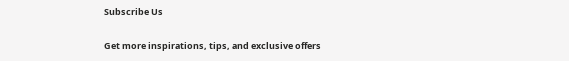Subscribe Us

Get more inspirations, tips, and exclusive offers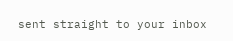sent straight to your inbox